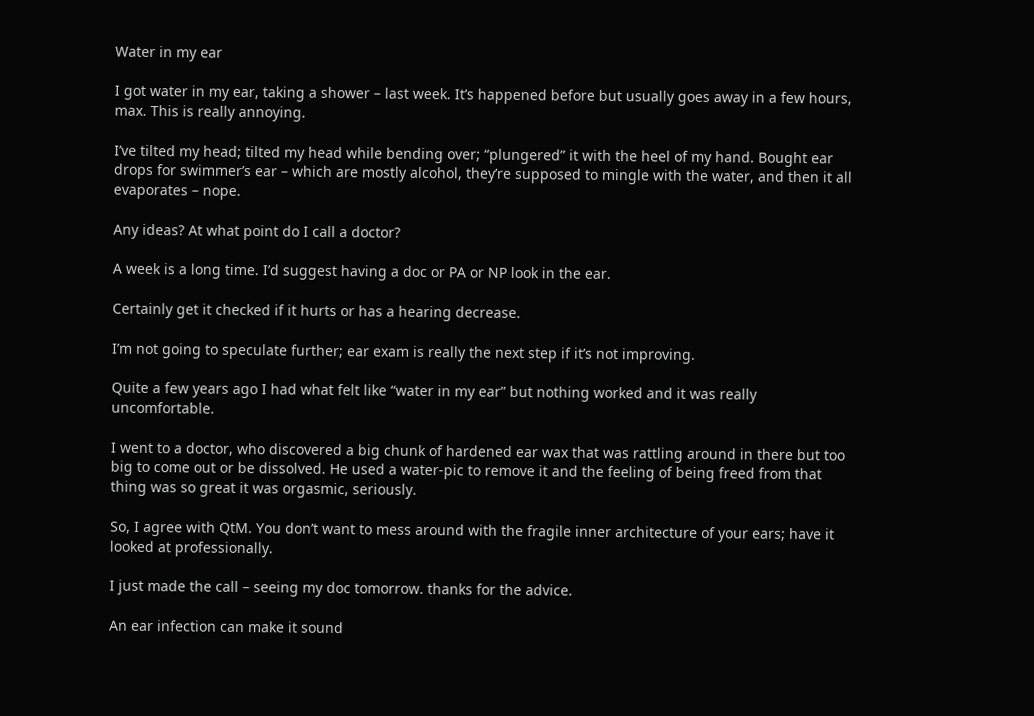Water in my ear

I got water in my ear, taking a shower – last week. It’s happened before but usually goes away in a few hours, max. This is really annoying.

I’ve tilted my head; tilted my head while bending over; “plungered” it with the heel of my hand. Bought ear drops for swimmer’s ear – which are mostly alcohol, they’re supposed to mingle with the water, and then it all evaporates – nope.

Any ideas? At what point do I call a doctor?

A week is a long time. I’d suggest having a doc or PA or NP look in the ear.

Certainly get it checked if it hurts or has a hearing decrease.

I’m not going to speculate further; ear exam is really the next step if it’s not improving.

Quite a few years ago I had what felt like “water in my ear” but nothing worked and it was really uncomfortable.

I went to a doctor, who discovered a big chunk of hardened ear wax that was rattling around in there but too big to come out or be dissolved. He used a water-pic to remove it and the feeling of being freed from that thing was so great it was orgasmic, seriously.

So, I agree with QtM. You don’t want to mess around with the fragile inner architecture of your ears; have it looked at professionally.

I just made the call – seeing my doc tomorrow. thanks for the advice.

An ear infection can make it sound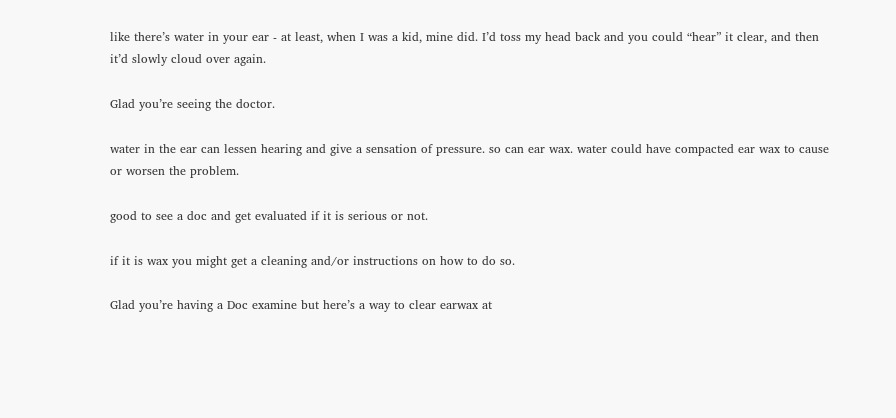like there’s water in your ear - at least, when I was a kid, mine did. I’d toss my head back and you could “hear” it clear, and then it’d slowly cloud over again.

Glad you’re seeing the doctor.

water in the ear can lessen hearing and give a sensation of pressure. so can ear wax. water could have compacted ear wax to cause or worsen the problem.

good to see a doc and get evaluated if it is serious or not.

if it is wax you might get a cleaning and/or instructions on how to do so.

Glad you’re having a Doc examine but here’s a way to clear earwax at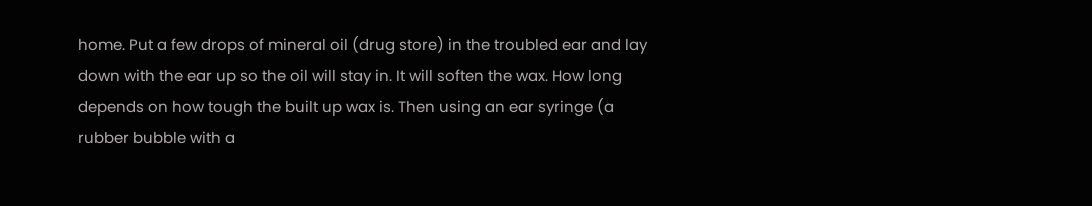home. Put a few drops of mineral oil (drug store) in the troubled ear and lay down with the ear up so the oil will stay in. It will soften the wax. How long depends on how tough the built up wax is. Then using an ear syringe (a rubber bubble with a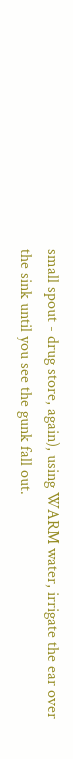small spout - drug store, again), using WARM water, irrigate the ear over the sink until you see the gunk fall out.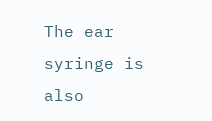The ear syringe is also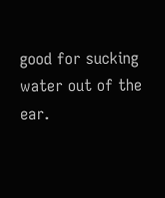good for sucking water out of the ear.